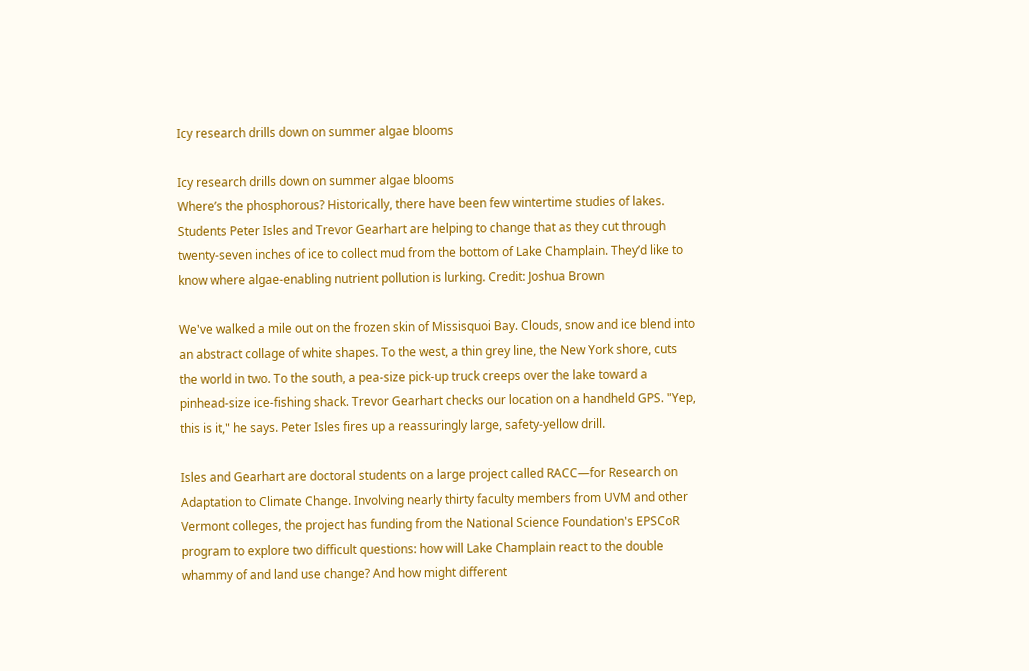Icy research drills down on summer algae blooms

Icy research drills down on summer algae blooms
Where’s the phosphorous? Historically, there have been few wintertime studies of lakes. Students Peter Isles and Trevor Gearhart are helping to change that as they cut through twenty-seven inches of ice to collect mud from the bottom of Lake Champlain. They’d like to know where algae-enabling nutrient pollution is lurking. Credit: Joshua Brown

We've walked a mile out on the frozen skin of Missisquoi Bay. Clouds, snow and ice blend into an abstract collage of white shapes. To the west, a thin grey line, the New York shore, cuts the world in two. To the south, a pea-size pick-up truck creeps over the lake toward a pinhead-size ice-fishing shack. Trevor Gearhart checks our location on a handheld GPS. "Yep, this is it," he says. Peter Isles fires up a reassuringly large, safety-yellow drill.

Isles and Gearhart are doctoral students on a large project called RACC—for Research on Adaptation to Climate Change. Involving nearly thirty faculty members from UVM and other Vermont colleges, the project has funding from the National Science Foundation's EPSCoR program to explore two difficult questions: how will Lake Champlain react to the double whammy of and land use change? And how might different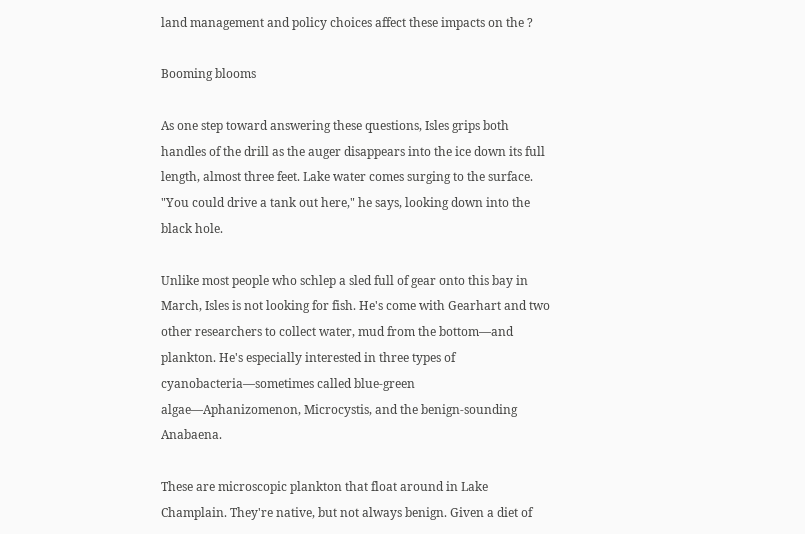land management and policy choices affect these impacts on the ?

Booming blooms

As one step toward answering these questions, Isles grips both handles of the drill as the auger disappears into the ice down its full length, almost three feet. Lake water comes surging to the surface. "You could drive a tank out here," he says, looking down into the black hole.

Unlike most people who schlep a sled full of gear onto this bay in March, Isles is not looking for fish. He's come with Gearhart and two other researchers to collect water, mud from the bottom—and plankton. He's especially interested in three types of cyanobacteria—sometimes called blue-green algae—Aphanizomenon, Microcystis, and the benign-sounding Anabaena.

These are microscopic plankton that float around in Lake Champlain. They're native, but not always benign. Given a diet of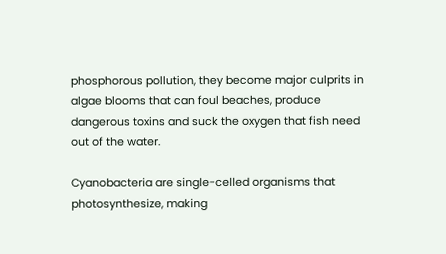phosphorous pollution, they become major culprits in algae blooms that can foul beaches, produce dangerous toxins and suck the oxygen that fish need out of the water.

Cyanobacteria are single-celled organisms that photosynthesize, making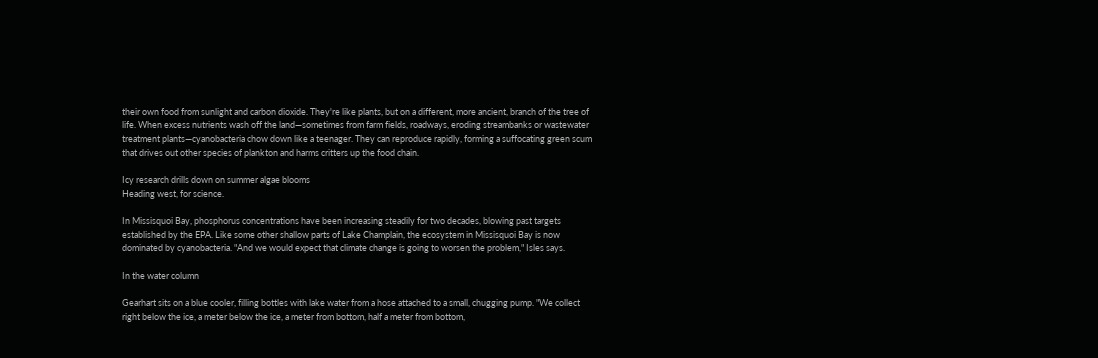their own food from sunlight and carbon dioxide. They're like plants, but on a different, more ancient, branch of the tree of life. When excess nutrients wash off the land—sometimes from farm fields, roadways, eroding streambanks or wastewater treatment plants—cyanobacteria chow down like a teenager. They can reproduce rapidly, forming a suffocating green scum that drives out other species of plankton and harms critters up the food chain.

Icy research drills down on summer algae blooms
Heading west, for science.

In Missisquoi Bay, phosphorus concentrations have been increasing steadily for two decades, blowing past targets established by the EPA. Like some other shallow parts of Lake Champlain, the ecosystem in Missisquoi Bay is now dominated by cyanobacteria. "And we would expect that climate change is going to worsen the problem," Isles says.

In the water column

Gearhart sits on a blue cooler, filling bottles with lake water from a hose attached to a small, chugging pump. "We collect right below the ice, a meter below the ice, a meter from bottom, half a meter from bottom,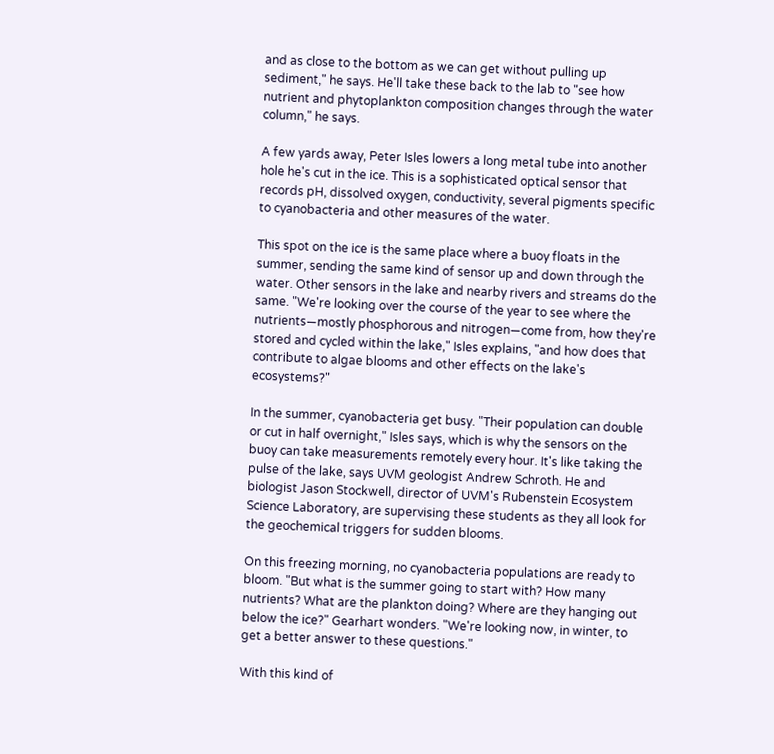and as close to the bottom as we can get without pulling up sediment," he says. He'll take these back to the lab to "see how nutrient and phytoplankton composition changes through the water column," he says.

A few yards away, Peter Isles lowers a long metal tube into another hole he's cut in the ice. This is a sophisticated optical sensor that records pH, dissolved oxygen, conductivity, several pigments specific to cyanobacteria and other measures of the water.

This spot on the ice is the same place where a buoy floats in the summer, sending the same kind of sensor up and down through the water. Other sensors in the lake and nearby rivers and streams do the same. "We're looking over the course of the year to see where the nutrients—mostly phosphorous and nitrogen—come from, how they're stored and cycled within the lake," Isles explains, "and how does that contribute to algae blooms and other effects on the lake's ecosystems?"

In the summer, cyanobacteria get busy. "Their population can double or cut in half overnight," Isles says, which is why the sensors on the buoy can take measurements remotely every hour. It's like taking the pulse of the lake, says UVM geologist Andrew Schroth. He and biologist Jason Stockwell, director of UVM's Rubenstein Ecosystem Science Laboratory, are supervising these students as they all look for the geochemical triggers for sudden blooms.

On this freezing morning, no cyanobacteria populations are ready to bloom. "But what is the summer going to start with? How many nutrients? What are the plankton doing? Where are they hanging out below the ice?" Gearhart wonders. "We're looking now, in winter, to get a better answer to these questions."

With this kind of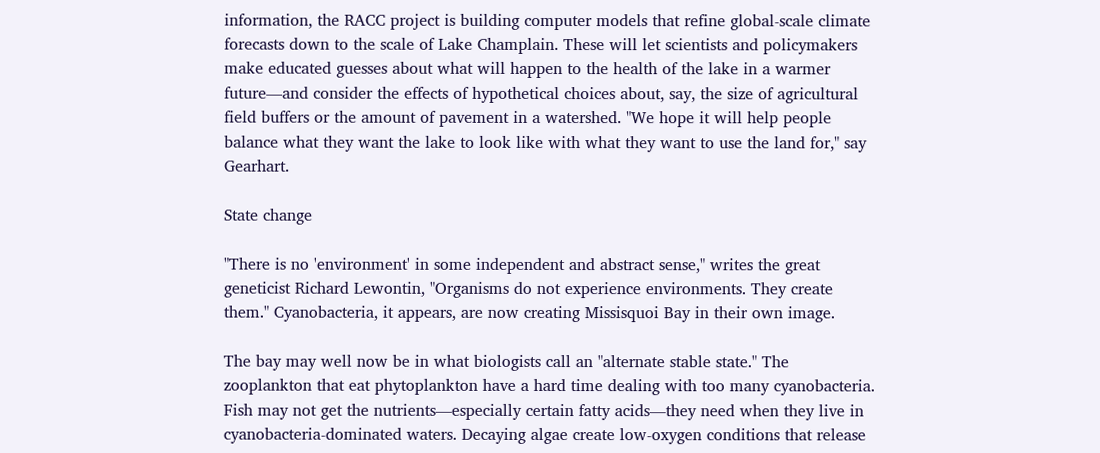information, the RACC project is building computer models that refine global-scale climate forecasts down to the scale of Lake Champlain. These will let scientists and policymakers make educated guesses about what will happen to the health of the lake in a warmer future—and consider the effects of hypothetical choices about, say, the size of agricultural field buffers or the amount of pavement in a watershed. "We hope it will help people balance what they want the lake to look like with what they want to use the land for," say Gearhart.

State change

"There is no 'environment' in some independent and abstract sense," writes the great geneticist Richard Lewontin, "Organisms do not experience environments. They create them." Cyanobacteria, it appears, are now creating Missisquoi Bay in their own image.

The bay may well now be in what biologists call an "alternate stable state." The zooplankton that eat phytoplankton have a hard time dealing with too many cyanobacteria. Fish may not get the nutrients—especially certain fatty acids—they need when they live in cyanobacteria-dominated waters. Decaying algae create low-oxygen conditions that release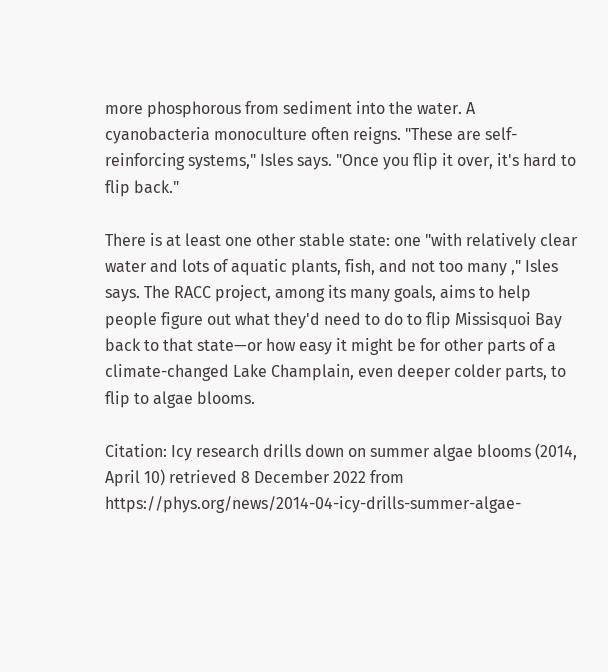more phosphorous from sediment into the water. A cyanobacteria monoculture often reigns. "These are self-reinforcing systems," Isles says. "Once you flip it over, it's hard to flip back."

There is at least one other stable state: one "with relatively clear water and lots of aquatic plants, fish, and not too many ," Isles says. The RACC project, among its many goals, aims to help people figure out what they'd need to do to flip Missisquoi Bay back to that state—or how easy it might be for other parts of a climate-changed Lake Champlain, even deeper colder parts, to flip to algae blooms.

Citation: Icy research drills down on summer algae blooms (2014, April 10) retrieved 8 December 2022 from https://phys.org/news/2014-04-icy-drills-summer-algae-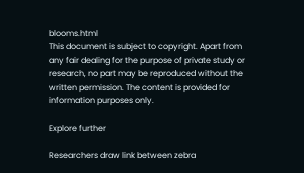blooms.html
This document is subject to copyright. Apart from any fair dealing for the purpose of private study or research, no part may be reproduced without the written permission. The content is provided for information purposes only.

Explore further

Researchers draw link between zebra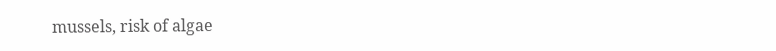mussels, risk of algae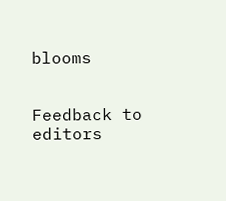blooms


Feedback to editors